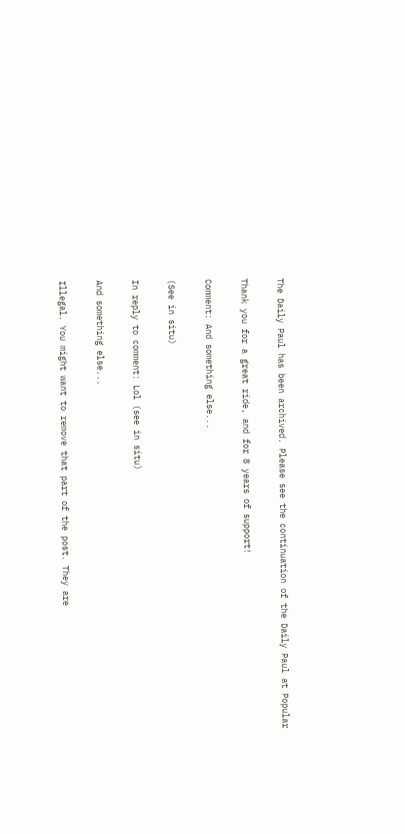The Daily Paul has been archived. Please see the continuation of the Daily Paul at Popular

Thank you for a great ride, and for 8 years of support!

Comment: And something else...

(See in situ)

In reply to comment: Lol (see in situ)

And something else...

Illegal. You might want to remove that part of the post. They are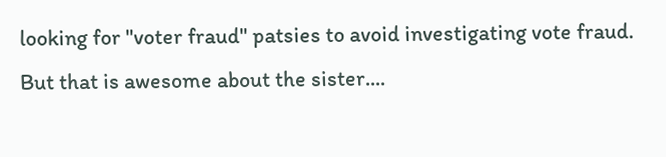looking for "voter fraud" patsies to avoid investigating vote fraud.
But that is awesome about the sister....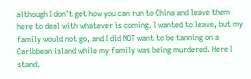although I don't get how you can run to China and leave them here to deal with whatever is coming. I wanted to leave, but my family would not go, and I did NOT want to be tanning on a Caribbean island while my family was being murdered. Here I stand.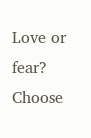Love or fear? Choose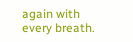again with every breath.